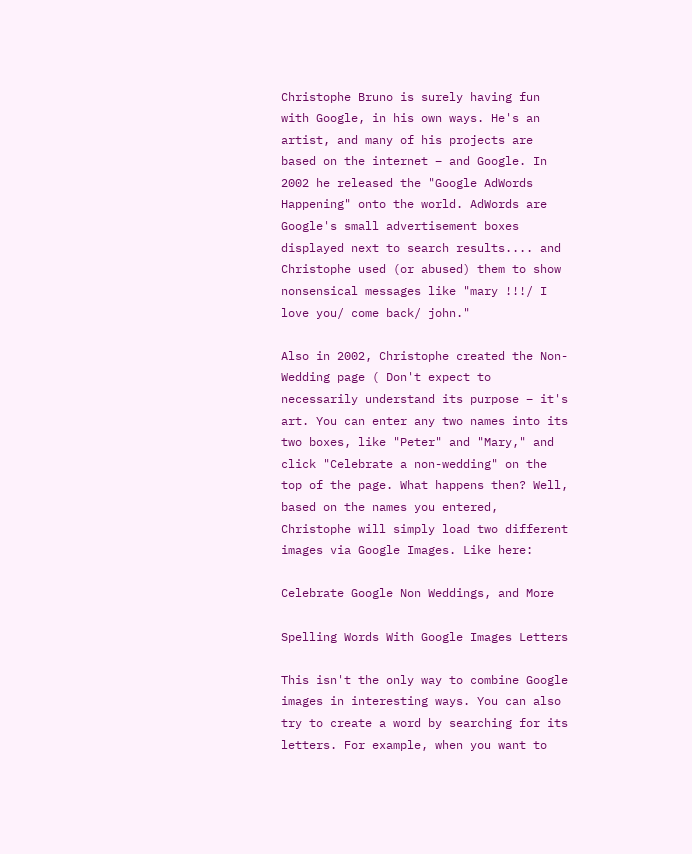Christophe Bruno is surely having fun with Google, in his own ways. He's an artist, and many of his projects are based on the internet – and Google. In 2002 he released the "Google AdWords Happening" onto the world. AdWords are Google's small advertisement boxes displayed next to search results.... and Christophe used (or abused) them to show nonsensical messages like "mary !!!/ I love you/ come back/ john."

Also in 2002, Christophe created the Non-Wedding page ( Don't expect to necessarily understand its purpose – it's art. You can enter any two names into its two boxes, like "Peter" and "Mary," and click "Celebrate a non-wedding" on the top of the page. What happens then? Well, based on the names you entered, Christophe will simply load two different images via Google Images. Like here:

Celebrate Google Non Weddings, and More

Spelling Words With Google Images Letters

This isn't the only way to combine Google images in interesting ways. You can also try to create a word by searching for its letters. For example, when you want to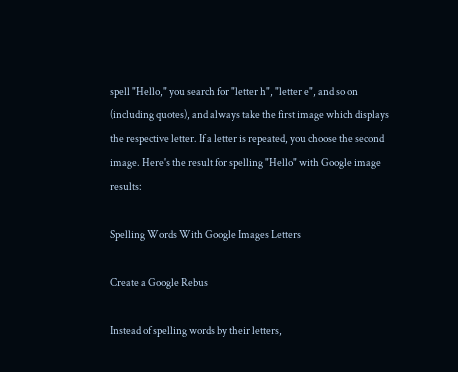spell "Hello," you search for "letter h", "letter e", and so on (including quotes), and always take the first image which displays the respective letter. If a letter is repeated, you choose the second image. Here's the result for spelling "Hello" with Google image results:

Spelling Words With Google Images Letters

Create a Google Rebus

Instead of spelling words by their letters,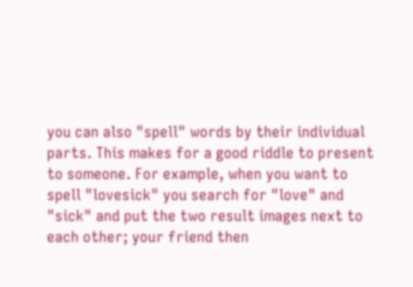you can also "spell" words by their individual parts. This makes for a good riddle to present to someone. For example, when you want to spell "lovesick" you search for "love" and "sick" and put the two result images next to each other; your friend then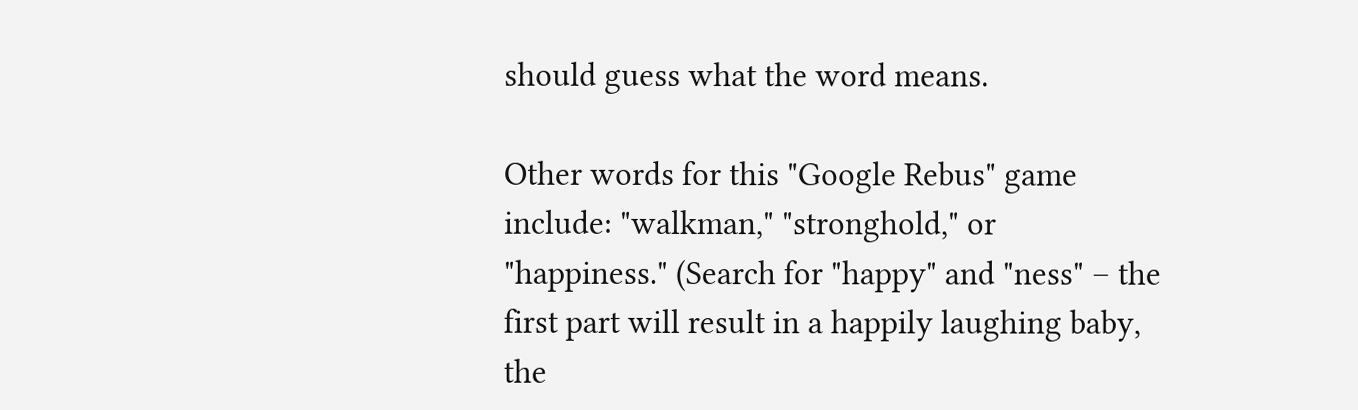should guess what the word means.

Other words for this "Google Rebus" game include: "walkman," "stronghold," or "happiness." (Search for "happy" and "ness" – the first part will result in a happily laughing baby, the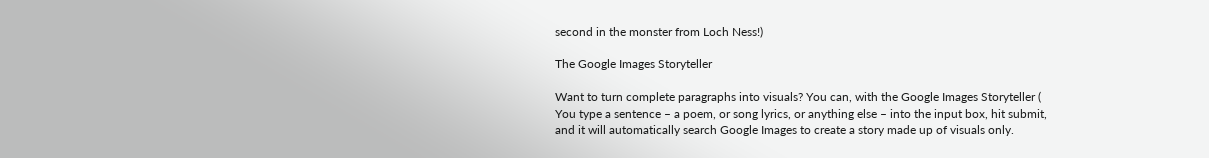second in the monster from Loch Ness!)

The Google Images Storyteller

Want to turn complete paragraphs into visuals? You can, with the Google Images Storyteller ( You type a sentence – a poem, or song lyrics, or anything else – into the input box, hit submit, and it will automatically search Google Images to create a story made up of visuals only.